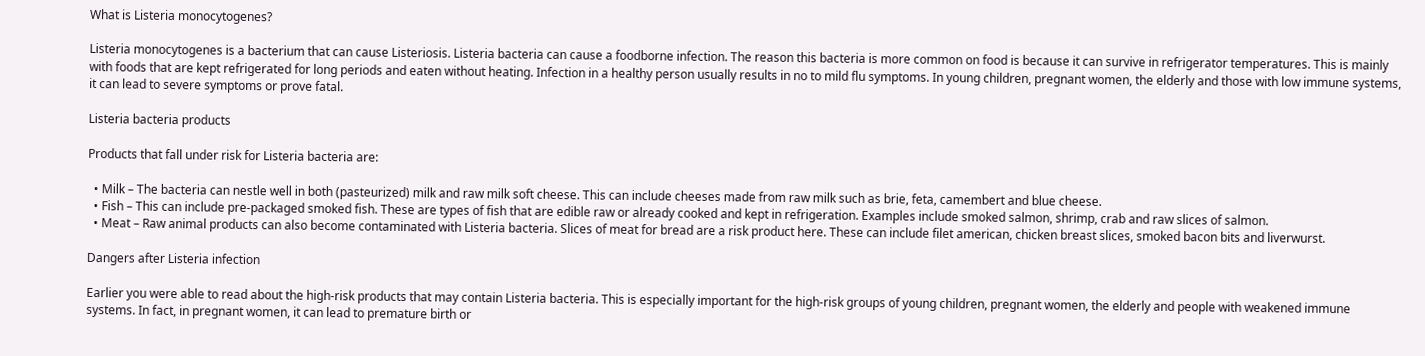What is Listeria monocytogenes?

Listeria monocytogenes is a bacterium that can cause Listeriosis. Listeria bacteria can cause a foodborne infection. The reason this bacteria is more common on food is because it can survive in refrigerator temperatures. This is mainly with foods that are kept refrigerated for long periods and eaten without heating. Infection in a healthy person usually results in no to mild flu symptoms. In young children, pregnant women, the elderly and those with low immune systems, it can lead to severe symptoms or prove fatal.

Listeria bacteria products

Products that fall under risk for Listeria bacteria are:

  • Milk – The bacteria can nestle well in both (pasteurized) milk and raw milk soft cheese. This can include cheeses made from raw milk such as brie, feta, camembert and blue cheese.
  • Fish – This can include pre-packaged smoked fish. These are types of fish that are edible raw or already cooked and kept in refrigeration. Examples include smoked salmon, shrimp, crab and raw slices of salmon.
  • Meat – Raw animal products can also become contaminated with Listeria bacteria. Slices of meat for bread are a risk product here. These can include filet american, chicken breast slices, smoked bacon bits and liverwurst.

Dangers after Listeria infection

Earlier you were able to read about the high-risk products that may contain Listeria bacteria. This is especially important for the high-risk groups of young children, pregnant women, the elderly and people with weakened immune systems. In fact, in pregnant women, it can lead to premature birth or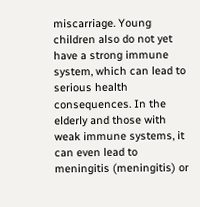miscarriage. Young children also do not yet have a strong immune system, which can lead to serious health consequences. In the elderly and those with weak immune systems, it can even lead to meningitis (meningitis) or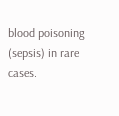blood poisoning (sepsis) in rare cases.